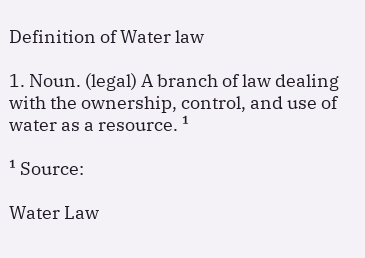Definition of Water law

1. Noun. (legal) A branch of law dealing with the ownership, control, and use of water as a resource. ¹

¹ Source:

Water Law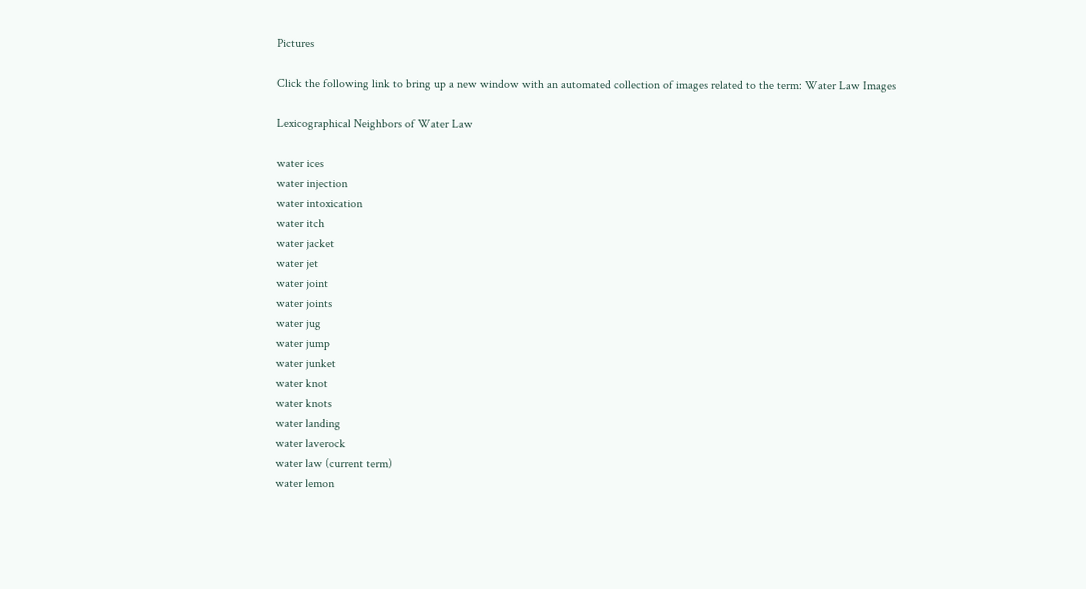Pictures

Click the following link to bring up a new window with an automated collection of images related to the term: Water Law Images

Lexicographical Neighbors of Water Law

water ices
water injection
water intoxication
water itch
water jacket
water jet
water joint
water joints
water jug
water jump
water junket
water knot
water knots
water landing
water laverock
water law (current term)
water lemon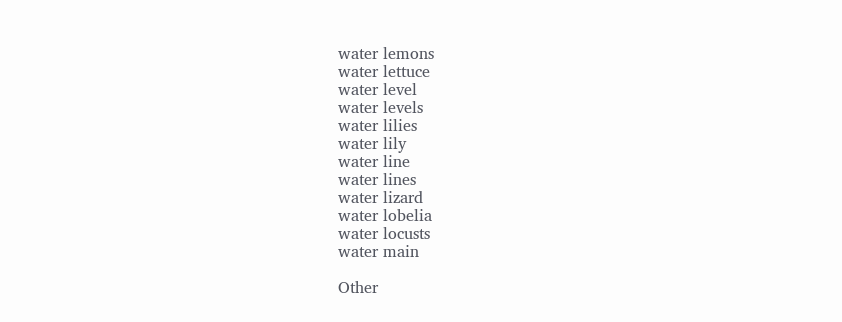water lemons
water lettuce
water level
water levels
water lilies
water lily
water line
water lines
water lizard
water lobelia
water locusts
water main

Other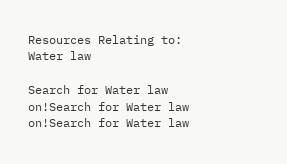Resources Relating to: Water law

Search for Water law on!Search for Water law on!Search for Water law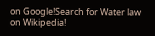on Google!Search for Water law on Wikipedia!